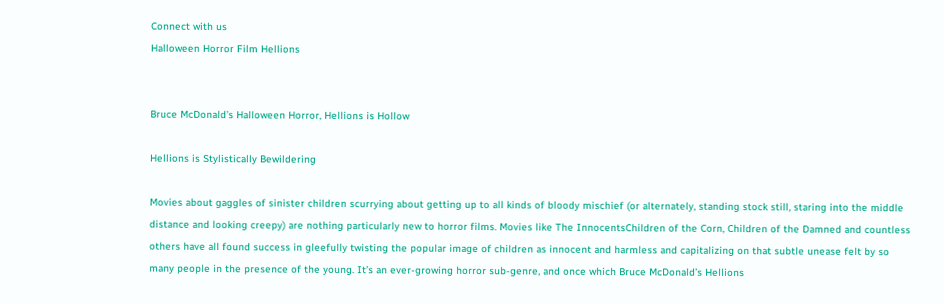Connect with us
Halloween Horror Film Hellions


Bruce McDonald’s Halloween Horror, Hellions is Hollow

Hellions is Stylistically Bewildering

Movies about gaggles of sinister children scurrying about getting up to all kinds of bloody mischief (or alternately, standing stock still, staring into the middle distance and looking creepy) are nothing particularly new to horror films. Movies like The InnocentsChildren of the Corn, Children of the Damned and countless others have all found success in gleefully twisting the popular image of children as innocent and harmless and capitalizing on that subtle unease felt by so many people in the presence of the young. It’s an ever-growing horror sub-genre, and once which Bruce McDonald’s Hellions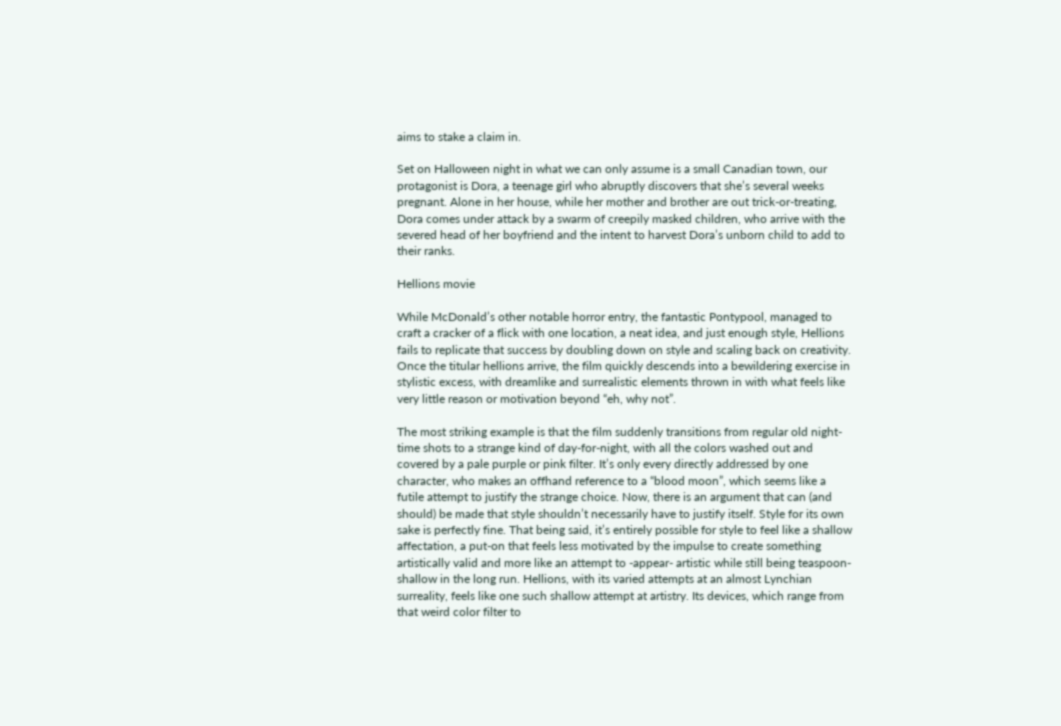aims to stake a claim in.

Set on Halloween night in what we can only assume is a small Canadian town, our protagonist is Dora, a teenage girl who abruptly discovers that she’s several weeks pregnant. Alone in her house, while her mother and brother are out trick-or-treating, Dora comes under attack by a swarm of creepily masked children, who arrive with the severed head of her boyfriend and the intent to harvest Dora’s unborn child to add to their ranks.

Hellions movie

While McDonald’s other notable horror entry, the fantastic Pontypool, managed to craft a cracker of a flick with one location, a neat idea, and just enough style, Hellions fails to replicate that success by doubling down on style and scaling back on creativity. Once the titular hellions arrive, the film quickly descends into a bewildering exercise in stylistic excess, with dreamlike and surrealistic elements thrown in with what feels like very little reason or motivation beyond “eh, why not”.

The most striking example is that the film suddenly transitions from regular old night-time shots to a strange kind of day-for-night, with all the colors washed out and covered by a pale purple or pink filter. It’s only every directly addressed by one character, who makes an offhand reference to a “blood moon”, which seems like a futile attempt to justify the strange choice. Now, there is an argument that can (and should) be made that style shouldn’t necessarily have to justify itself. Style for its own sake is perfectly fine. That being said, it’s entirely possible for style to feel like a shallow affectation, a put-on that feels less motivated by the impulse to create something artistically valid and more like an attempt to -appear- artistic while still being teaspoon-shallow in the long run. Hellions, with its varied attempts at an almost Lynchian surreality, feels like one such shallow attempt at artistry. Its devices, which range from that weird color filter to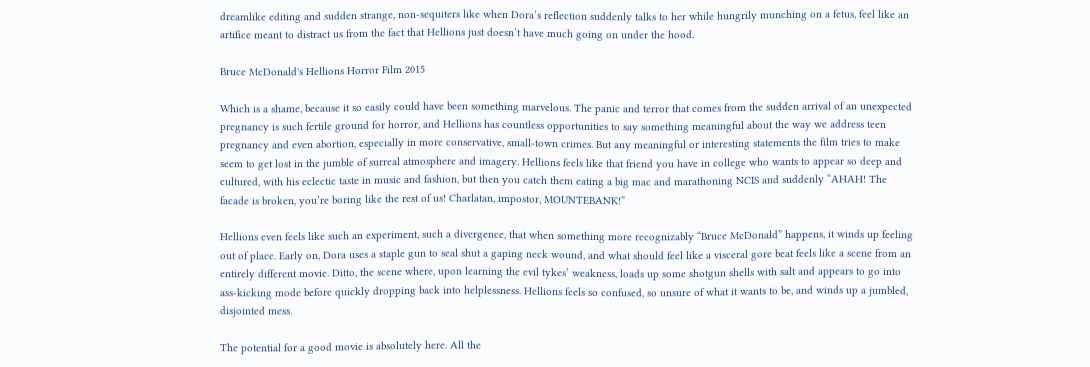dreamlike editing and sudden strange, non-sequiters like when Dora’s reflection suddenly talks to her while hungrily munching on a fetus, feel like an artifice meant to distract us from the fact that Hellions just doesn’t have much going on under the hood.

Bruce McDonald's Hellions Horror Film 2015

Which is a shame, because it so easily could have been something marvelous. The panic and terror that comes from the sudden arrival of an unexpected pregnancy is such fertile ground for horror, and Hellions has countless opportunities to say something meaningful about the way we address teen pregnancy and even abortion, especially in more conservative, small-town crimes. But any meaningful or interesting statements the film tries to make seem to get lost in the jumble of surreal atmosphere and imagery. Hellions feels like that friend you have in college who wants to appear so deep and cultured, with his eclectic taste in music and fashion, but then you catch them eating a big mac and marathoning NCIS and suddenly “AHAH! The facade is broken, you’re boring like the rest of us! Charlatan, impostor, MOUNTEBANK!”

Hellions even feels like such an experiment, such a divergence, that when something more recognizably “Bruce McDonald” happens, it winds up feeling out of place. Early on, Dora uses a staple gun to seal shut a gaping neck wound, and what should feel like a visceral gore beat feels like a scene from an entirely different movie. Ditto, the scene where, upon learning the evil tykes’ weakness, loads up some shotgun shells with salt and appears to go into ass-kicking mode before quickly dropping back into helplessness. Hellions feels so confused, so unsure of what it wants to be, and winds up a jumbled, disjointed mess.

The potential for a good movie is absolutely here. All the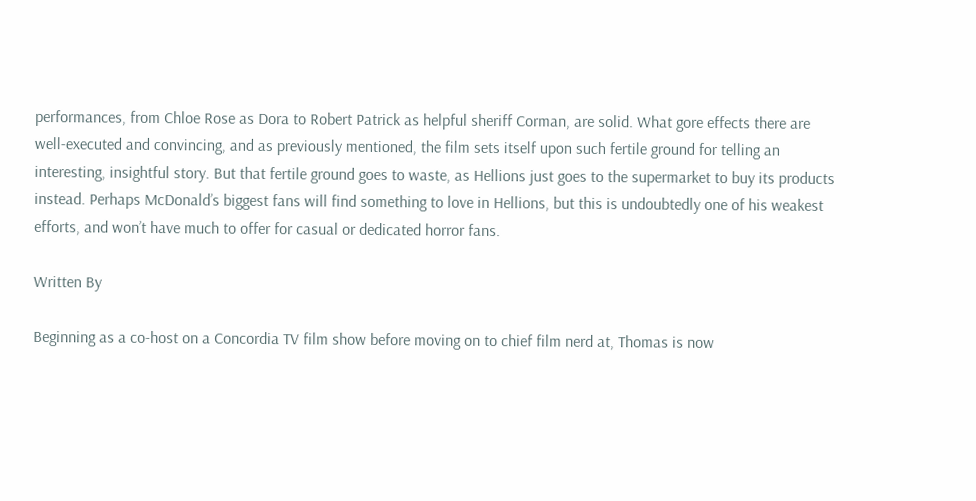performances, from Chloe Rose as Dora to Robert Patrick as helpful sheriff Corman, are solid. What gore effects there are well-executed and convincing, and as previously mentioned, the film sets itself upon such fertile ground for telling an interesting, insightful story. But that fertile ground goes to waste, as Hellions just goes to the supermarket to buy its products instead. Perhaps McDonald’s biggest fans will find something to love in Hellions, but this is undoubtedly one of his weakest efforts, and won’t have much to offer for casual or dedicated horror fans.

Written By

Beginning as a co-host on a Concordia TV film show before moving on to chief film nerd at, Thomas is now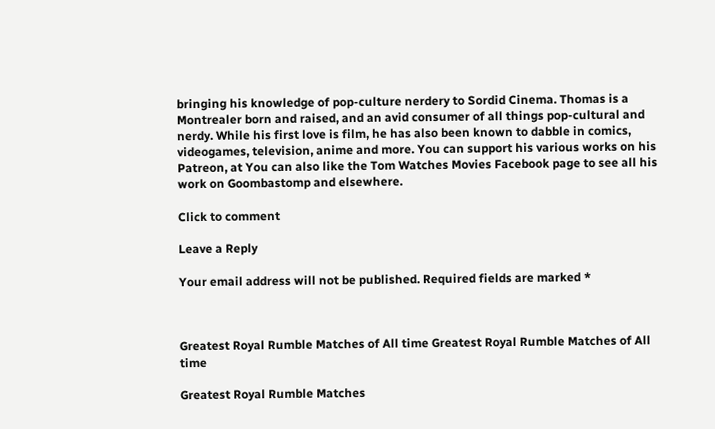bringing his knowledge of pop-culture nerdery to Sordid Cinema. Thomas is a Montrealer born and raised, and an avid consumer of all things pop-cultural and nerdy. While his first love is film, he has also been known to dabble in comics, videogames, television, anime and more. You can support his various works on his Patreon, at You can also like the Tom Watches Movies Facebook page to see all his work on Goombastomp and elsewhere.

Click to comment

Leave a Reply

Your email address will not be published. Required fields are marked *



Greatest Royal Rumble Matches of All time Greatest Royal Rumble Matches of All time

Greatest Royal Rumble Matches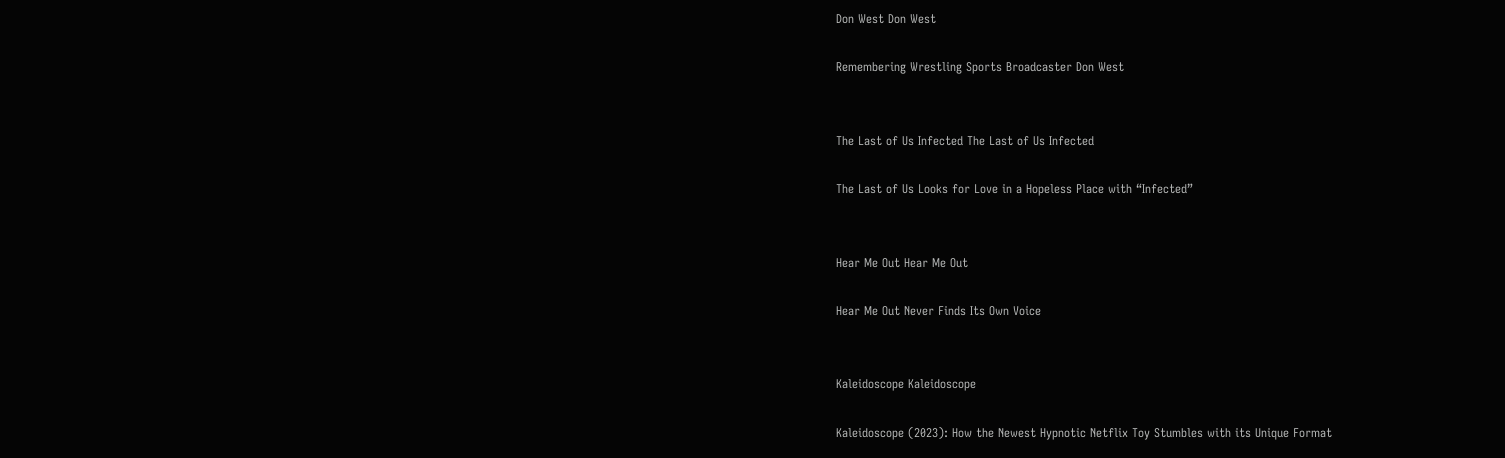Don West Don West

Remembering Wrestling Sports Broadcaster Don West


The Last of Us Infected The Last of Us Infected

The Last of Us Looks for Love in a Hopeless Place with “Infected”


Hear Me Out Hear Me Out

Hear Me Out Never Finds Its Own Voice


Kaleidoscope Kaleidoscope

Kaleidoscope (2023): How the Newest Hypnotic Netflix Toy Stumbles with its Unique Format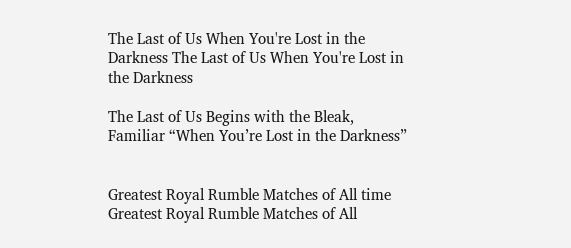The Last of Us When You're Lost in the Darkness The Last of Us When You're Lost in the Darkness

The Last of Us Begins with the Bleak, Familiar “When You’re Lost in the Darkness”


Greatest Royal Rumble Matches of All time Greatest Royal Rumble Matches of All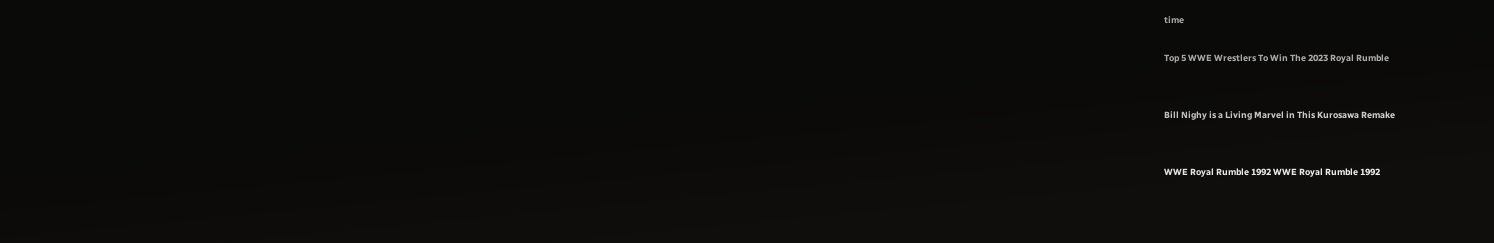time

Top 5 WWE Wrestlers To Win The 2023 Royal Rumble


Bill Nighy is a Living Marvel in This Kurosawa Remake


WWE Royal Rumble 1992 WWE Royal Rumble 1992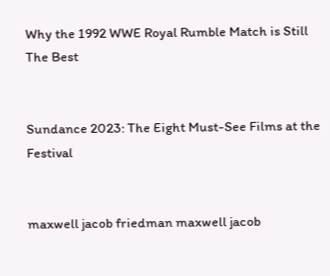Why the 1992 WWE Royal Rumble Match is Still The Best


Sundance 2023: The Eight Must-See Films at the Festival


maxwell jacob friedman maxwell jacob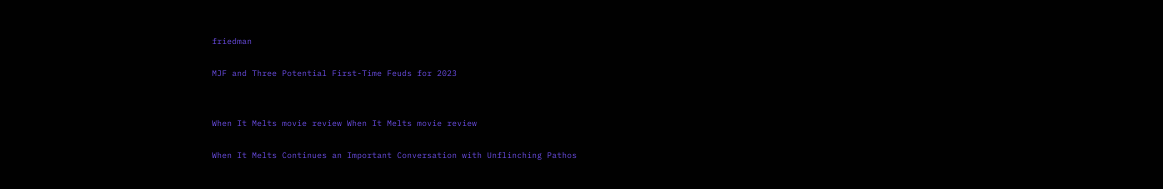friedman

MJF and Three Potential First-Time Feuds for 2023


When It Melts movie review When It Melts movie review

When It Melts Continues an Important Conversation with Unflinching Pathos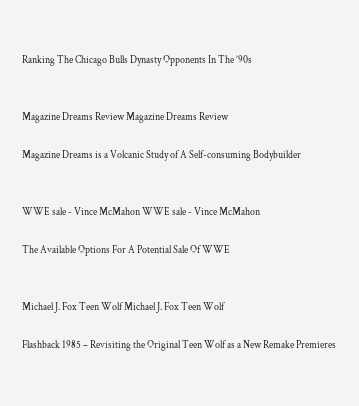Ranking The Chicago Bulls Dynasty Opponents In The ’90s


Magazine Dreams Review Magazine Dreams Review

Magazine Dreams is a Volcanic Study of A Self-consuming Bodybuilder


WWE sale - Vince McMahon WWE sale - Vince McMahon

The Available Options For A Potential Sale Of WWE


Michael J. Fox Teen Wolf Michael J. Fox Teen Wolf

Flashback 1985 – Revisiting the Original Teen Wolf as a New Remake Premieres